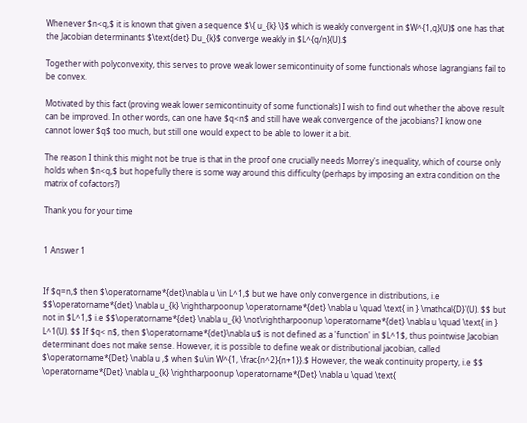Whenever $n<q,$ it is known that given a sequence $\{ u_{k} \}$ which is weakly convergent in $W^{1,q}(U)$ one has that the Jacobian determinants $\text{det} Du_{k}$ converge weakly in $L^{q/n}(U).$

Together with polyconvexity, this serves to prove weak lower semicontinuity of some functionals whose lagrangians fail to be convex.

Motivated by this fact (proving weak lower semicontinuity of some functionals) I wish to find out whether the above result can be improved. In other words, can one have $q<n$ and still have weak convergence of the jacobians? I know one cannot lower $q$ too much, but still one would expect to be able to lower it a bit.

The reason I think this might not be true is that in the proof one crucially needs Morrey's inequality, which of course only holds when $n<q,$ but hopefully there is some way around this difficulty (perhaps by imposing an extra condition on the matrix of cofactors?)

Thank you for your time


1 Answer 1


If $q=n,$ then $\operatorname*{det}\nabla u \in L^1,$ but we have only convergence in distributions, i.e $$\operatorname*{det} \nabla u_{k} \rightharpoonup \operatorname*{det} \nabla u \quad \text{ in } \mathcal{D}'(U). $$ but not in $L^1,$ i.e $$\operatorname*{det} \nabla u_{k} \not\rightharpoonup \operatorname*{det} \nabla u \quad \text{ in } L^1(U). $$ If $q< n$, then $\operatorname*{det}\nabla u$ is not defined as a 'function' in $L^1$, thus pointwise Jacobian determinant does not make sense. However, it is possible to define weak or distributional jacobian, called $\operatorname*{Det} \nabla u ,$ when $u\in W^{1, \frac{n^2}{n+1}}.$ However, the weak continuity property, i.e $$ \operatorname*{Det} \nabla u_{k} \rightharpoonup \operatorname*{Det} \nabla u \quad \text{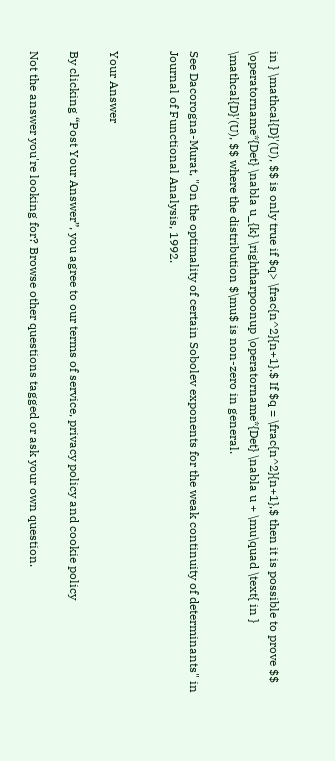in } \mathcal{D}'(U), $$ is only true if $q> \frac{n^2}{n+1}.$ If $q = \frac{n^2}{n+1},$ then it is possible to prove $$ \operatorname*{Det} \nabla u_{k} \rightharpoonup \operatorname*{Det} \nabla u + \mu\quad \text{ in } \mathcal{D}'(U), $$ where the distribution $\mu$ is non-zero in general.

See Dacorogna-Murat, "On the optimality of certain Sobolev exponents for the weak continuity of determinants" in Journal of Functional Analysis, 1992.


Your Answer

By clicking “Post Your Answer”, you agree to our terms of service, privacy policy and cookie policy

Not the answer you're looking for? Browse other questions tagged or ask your own question.